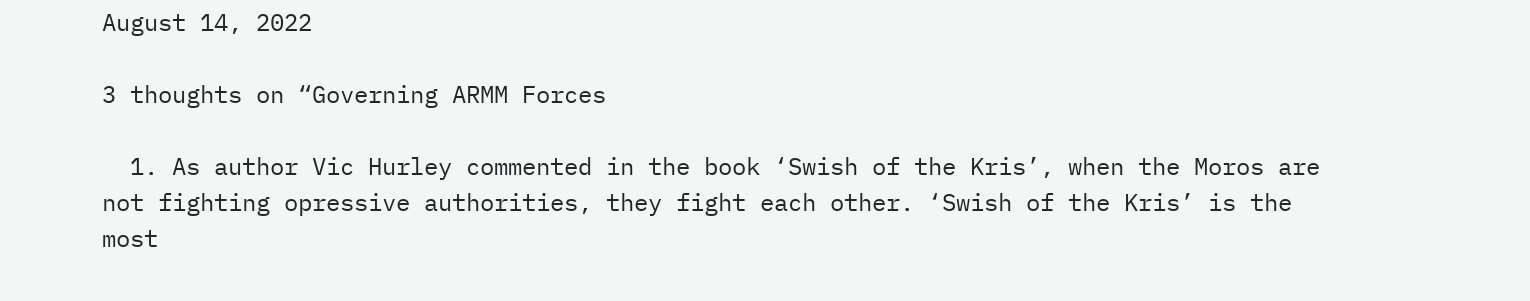August 14, 2022

3 thoughts on “Governing ARMM Forces

  1. As author Vic Hurley commented in the book ‘Swish of the Kris’, when the Moros are not fighting opressive authorities, they fight each other. ‘Swish of the Kris’ is the most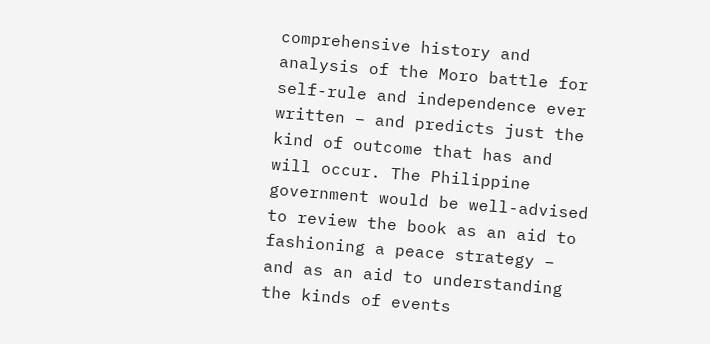comprehensive history and analysis of the Moro battle for self-rule and independence ever written – and predicts just the kind of outcome that has and will occur. The Philippine government would be well-advised to review the book as an aid to fashioning a peace strategy – and as an aid to understanding the kinds of events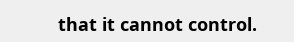that it cannot control.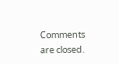Comments are closed.